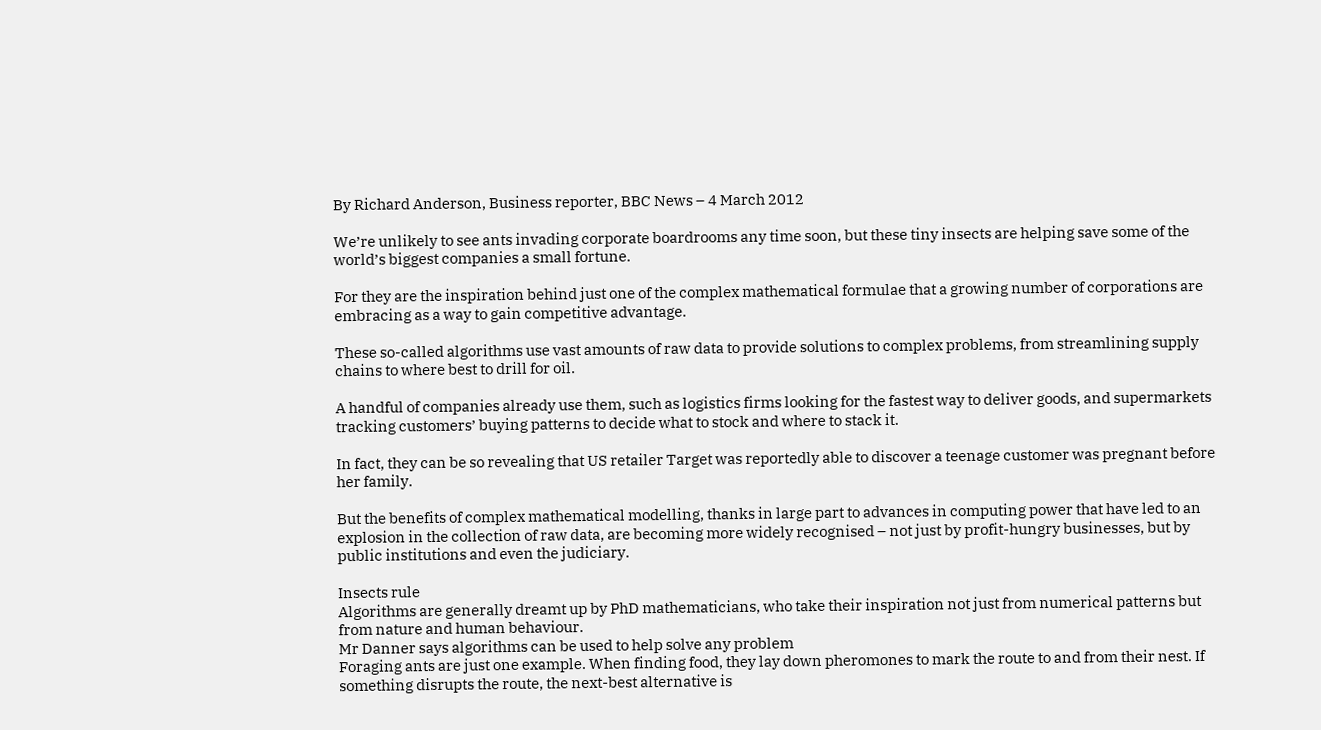By Richard Anderson, Business reporter, BBC News – 4 March 2012

We’re unlikely to see ants invading corporate boardrooms any time soon, but these tiny insects are helping save some of the world’s biggest companies a small fortune.

For they are the inspiration behind just one of the complex mathematical formulae that a growing number of corporations are embracing as a way to gain competitive advantage.

These so-called algorithms use vast amounts of raw data to provide solutions to complex problems, from streamlining supply chains to where best to drill for oil.

A handful of companies already use them, such as logistics firms looking for the fastest way to deliver goods, and supermarkets tracking customers’ buying patterns to decide what to stock and where to stack it.

In fact, they can be so revealing that US retailer Target was reportedly able to discover a teenage customer was pregnant before her family.

But the benefits of complex mathematical modelling, thanks in large part to advances in computing power that have led to an explosion in the collection of raw data, are becoming more widely recognised – not just by profit-hungry businesses, but by public institutions and even the judiciary.

Insects rule
Algorithms are generally dreamt up by PhD mathematicians, who take their inspiration not just from numerical patterns but from nature and human behaviour.
Mr Danner says algorithms can be used to help solve any problem
Foraging ants are just one example. When finding food, they lay down pheromones to mark the route to and from their nest. If something disrupts the route, the next-best alternative is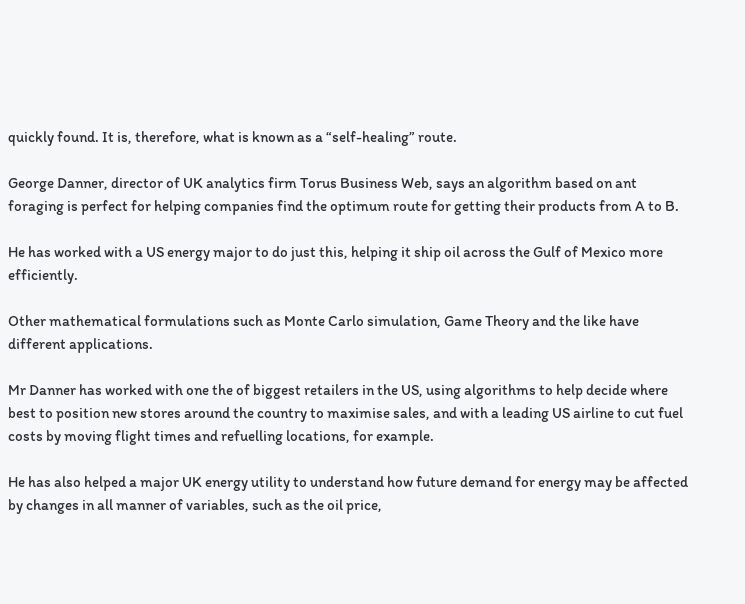quickly found. It is, therefore, what is known as a “self-healing” route.

George Danner, director of UK analytics firm Torus Business Web, says an algorithm based on ant foraging is perfect for helping companies find the optimum route for getting their products from A to B.

He has worked with a US energy major to do just this, helping it ship oil across the Gulf of Mexico more efficiently.

Other mathematical formulations such as Monte Carlo simulation, Game Theory and the like have different applications.

Mr Danner has worked with one the of biggest retailers in the US, using algorithms to help decide where best to position new stores around the country to maximise sales, and with a leading US airline to cut fuel costs by moving flight times and refuelling locations, for example.

He has also helped a major UK energy utility to understand how future demand for energy may be affected by changes in all manner of variables, such as the oil price,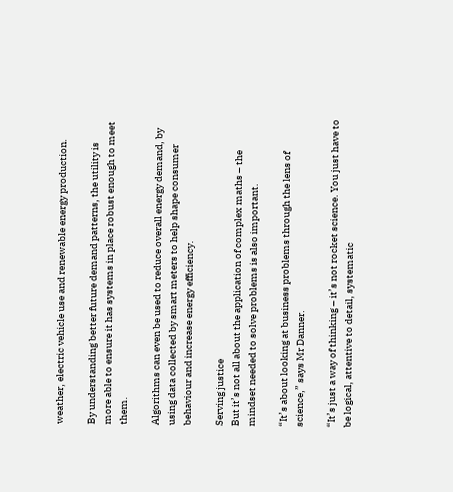weather, electric vehicle use and renewable energy production.

By understanding better future demand patterns, the utility is more able to ensure it has systems in place robust enough to meet them.

Algorithms can even be used to reduce overall energy demand, by using data collected by smart meters to help shape consumer behaviour and increase energy efficiency.

Serving justice
But it’s not all about the application of complex maths – the mindset needed to solve problems is also important.

“It’s about looking at business problems through the lens of science,” says Mr Danner.

“It’s just a way of thinking – it’s not rocket science. You just have to be logical, attentive to detail, systematic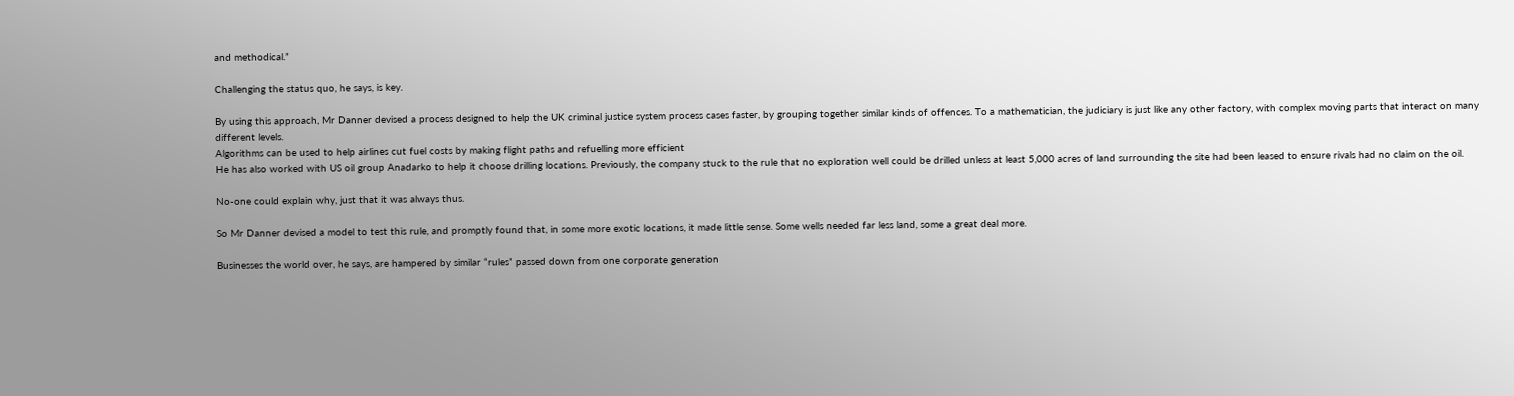and methodical.”

Challenging the status quo, he says, is key.

By using this approach, Mr Danner devised a process designed to help the UK criminal justice system process cases faster, by grouping together similar kinds of offences. To a mathematician, the judiciary is just like any other factory, with complex moving parts that interact on many different levels.
Algorithms can be used to help airlines cut fuel costs by making flight paths and refuelling more efficient
He has also worked with US oil group Anadarko to help it choose drilling locations. Previously, the company stuck to the rule that no exploration well could be drilled unless at least 5,000 acres of land surrounding the site had been leased to ensure rivals had no claim on the oil.

No-one could explain why, just that it was always thus.

So Mr Danner devised a model to test this rule, and promptly found that, in some more exotic locations, it made little sense. Some wells needed far less land, some a great deal more.

Businesses the world over, he says, are hampered by similar “rules” passed down from one corporate generation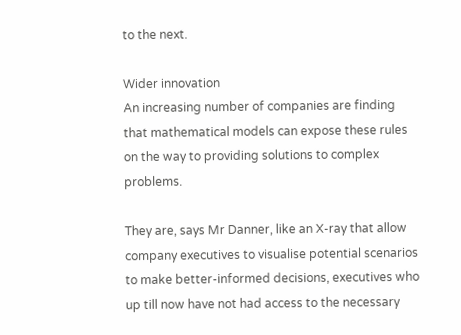to the next.

Wider innovation
An increasing number of companies are finding that mathematical models can expose these rules on the way to providing solutions to complex problems.

They are, says Mr Danner, like an X-ray that allow company executives to visualise potential scenarios to make better-informed decisions, executives who up till now have not had access to the necessary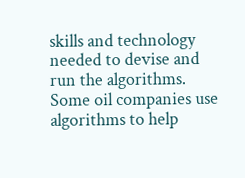skills and technology needed to devise and run the algorithms.
Some oil companies use algorithms to help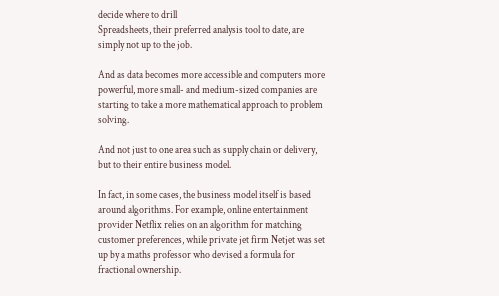decide where to drill
Spreadsheets, their preferred analysis tool to date, are simply not up to the job.

And as data becomes more accessible and computers more powerful, more small- and medium-sized companies are starting to take a more mathematical approach to problem solving.

And not just to one area such as supply chain or delivery, but to their entire business model.

In fact, in some cases, the business model itself is based around algorithms. For example, online entertainment provider Netflix relies on an algorithm for matching customer preferences, while private jet firm Netjet was set up by a maths professor who devised a formula for fractional ownership.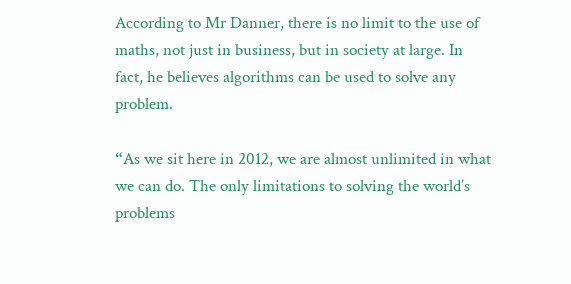According to Mr Danner, there is no limit to the use of maths, not just in business, but in society at large. In fact, he believes algorithms can be used to solve any problem.

“As we sit here in 2012, we are almost unlimited in what we can do. The only limitations to solving the world’s problems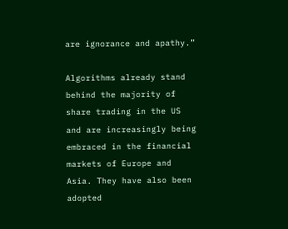are ignorance and apathy.”

Algorithms already stand behind the majority of share trading in the US and are increasingly being embraced in the financial markets of Europe and Asia. They have also been adopted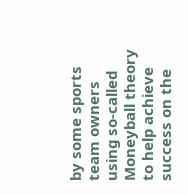by some sports team owners using so-called Moneyball theory to help achieve success on the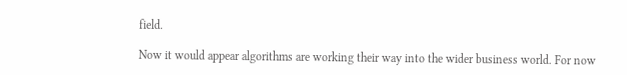field.

Now it would appear algorithms are working their way into the wider business world. For now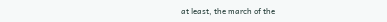at least, the march of the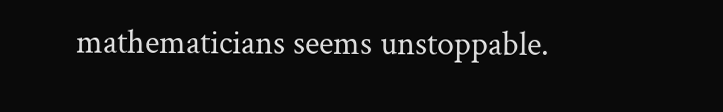mathematicians seems unstoppable.